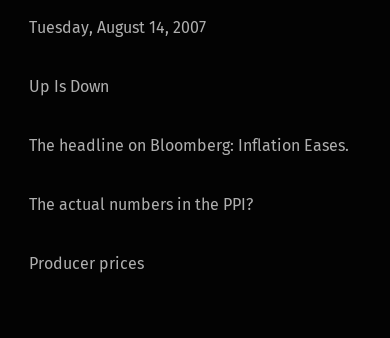Tuesday, August 14, 2007

Up Is Down

The headline on Bloomberg: Inflation Eases.

The actual numbers in the PPI?

Producer prices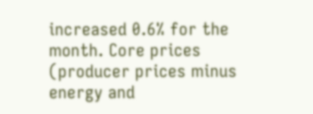increased 0.6% for the month. Core prices (producer prices minus energy and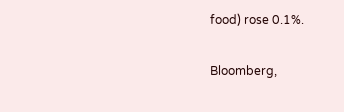food) rose 0.1%.

Bloomberg,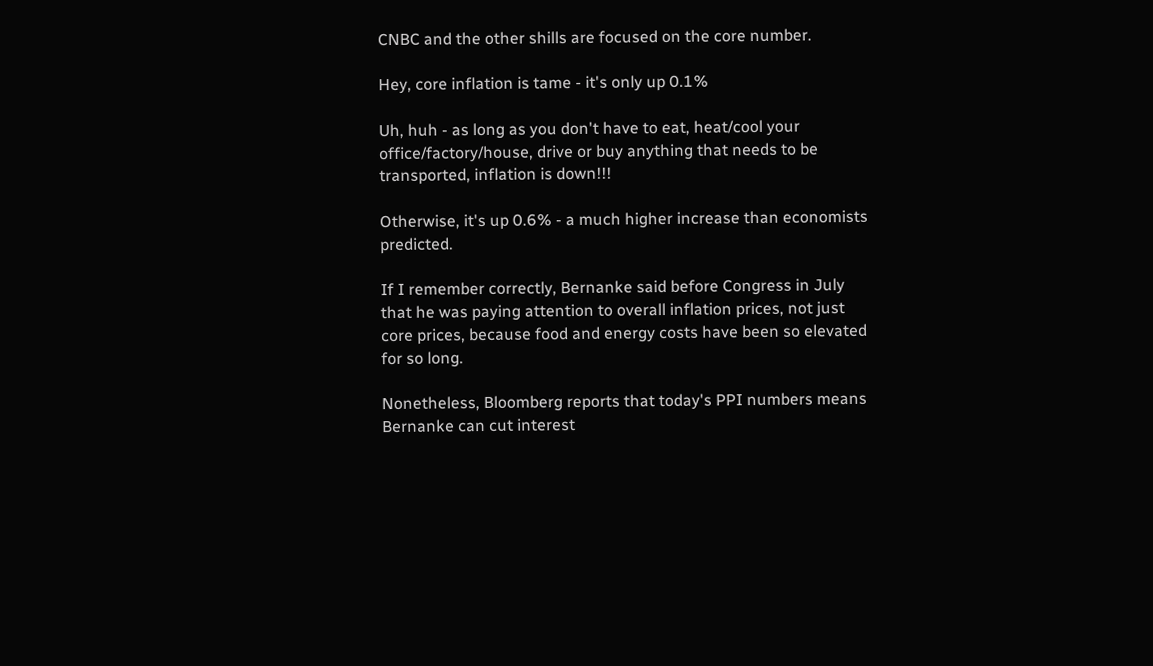CNBC and the other shills are focused on the core number.

Hey, core inflation is tame - it's only up 0.1%

Uh, huh - as long as you don't have to eat, heat/cool your office/factory/house, drive or buy anything that needs to be transported, inflation is down!!!

Otherwise, it's up 0.6% - a much higher increase than economists predicted.

If I remember correctly, Bernanke said before Congress in July that he was paying attention to overall inflation prices, not just core prices, because food and energy costs have been so elevated for so long.

Nonetheless, Bloomberg reports that today's PPI numbers means Bernanke can cut interest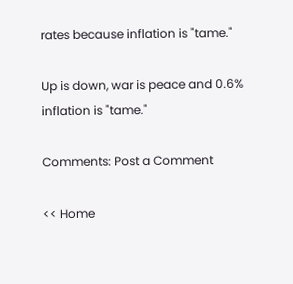rates because inflation is "tame."

Up is down, war is peace and 0.6% inflation is "tame."

Comments: Post a Comment

<< Home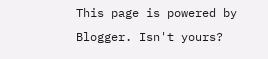This page is powered by Blogger. Isn't yours?